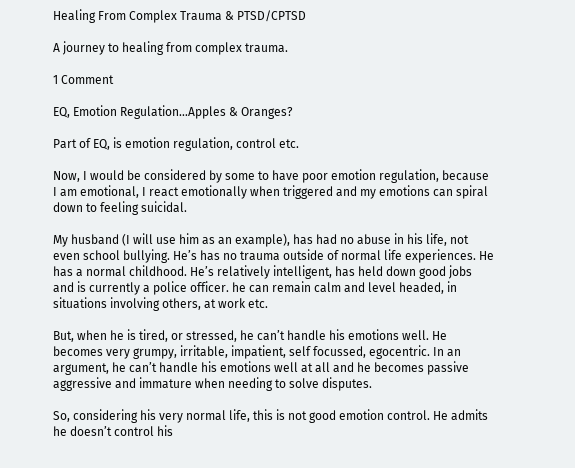Healing From Complex Trauma & PTSD/CPTSD

A journey to healing from complex trauma.

1 Comment

EQ, Emotion Regulation…Apples & Oranges?

Part of EQ, is emotion regulation, control etc.

Now, I would be considered by some to have poor emotion regulation, because I am emotional, I react emotionally when triggered and my emotions can spiral down to feeling suicidal.

My husband (I will use him as an example), has had no abuse in his life, not even school bullying. He’s has no trauma outside of normal life experiences. He has a normal childhood. He’s relatively intelligent, has held down good jobs and is currently a police officer. he can remain calm and level headed, in situations involving others, at work etc.

But, when he is tired, or stressed, he can’t handle his emotions well. He becomes very grumpy, irritable, impatient, self focussed, egocentric. In an argument, he can’t handle his emotions well at all and he becomes passive aggressive and immature when needing to solve disputes.

So, considering his very normal life, this is not good emotion control. He admits he doesn’t control his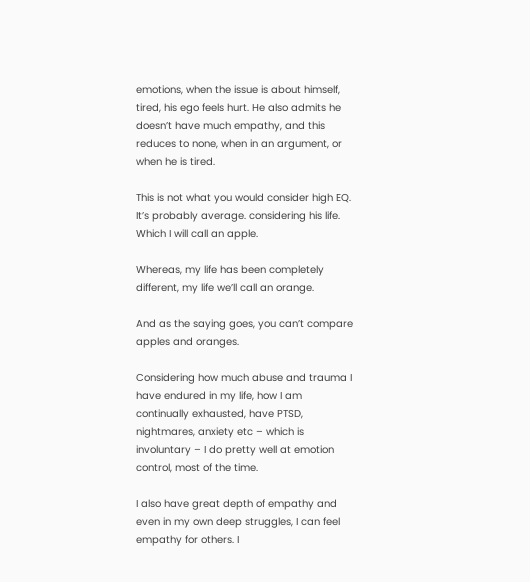emotions, when the issue is about himself, tired, his ego feels hurt. He also admits he doesn’t have much empathy, and this reduces to none, when in an argument, or when he is tired.

This is not what you would consider high EQ. It’s probably average. considering his life. Which I will call an apple.

Whereas, my life has been completely different, my life we’ll call an orange.

And as the saying goes, you can’t compare apples and oranges.

Considering how much abuse and trauma I have endured in my life, how I am continually exhausted, have PTSD, nightmares, anxiety etc – which is involuntary – I do pretty well at emotion control, most of the time.

I also have great depth of empathy and even in my own deep struggles, I can feel empathy for others. I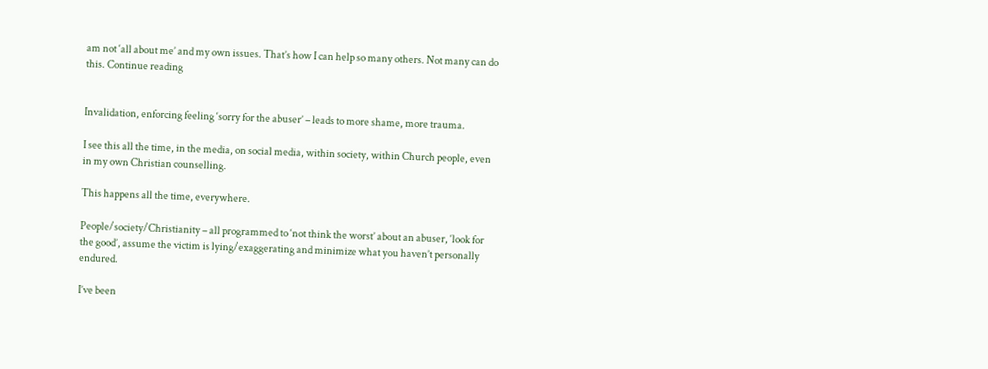am not ‘all about me’ and my own issues. That’s how I can help so many others. Not many can do this. Continue reading


Invalidation, enforcing feeling ‘sorry for the abuser’ – leads to more shame, more trauma.

I see this all the time, in the media, on social media, within society, within Church people, even in my own Christian counselling.

This happens all the time, everywhere.

People/society/Christianity – all programmed to ‘not think the worst’ about an abuser, ‘look for the good’, assume the victim is lying/exaggerating and minimize what you haven’t personally endured.

I’ve been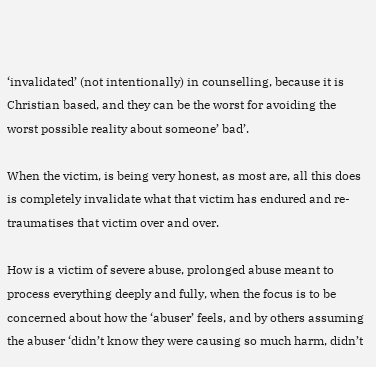‘invalidated’ (not intentionally) in counselling, because it is Christian based, and they can be the worst for avoiding the worst possible reality about someone’ bad’.

When the victim, is being very honest, as most are, all this does is completely invalidate what that victim has endured and re-traumatises that victim over and over.

How is a victim of severe abuse, prolonged abuse meant to process everything deeply and fully, when the focus is to be concerned about how the ‘abuser’ feels, and by others assuming the abuser ‘didn’t know they were causing so much harm, didn’t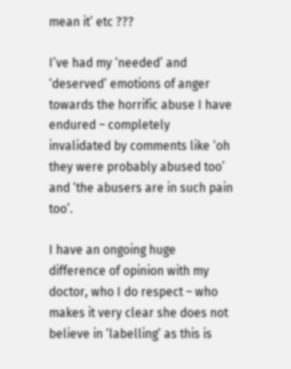mean it’ etc ???

I’ve had my ‘needed’ and ‘deserved’ emotions of anger towards the horrific abuse I have endured – completely invalidated by comments like ‘oh they were probably abused too’ and ‘the abusers are in such pain too’.

I have an ongoing huge difference of opinion with my doctor, who I do respect – who makes it very clear she does not believe in ‘labelling’ as this is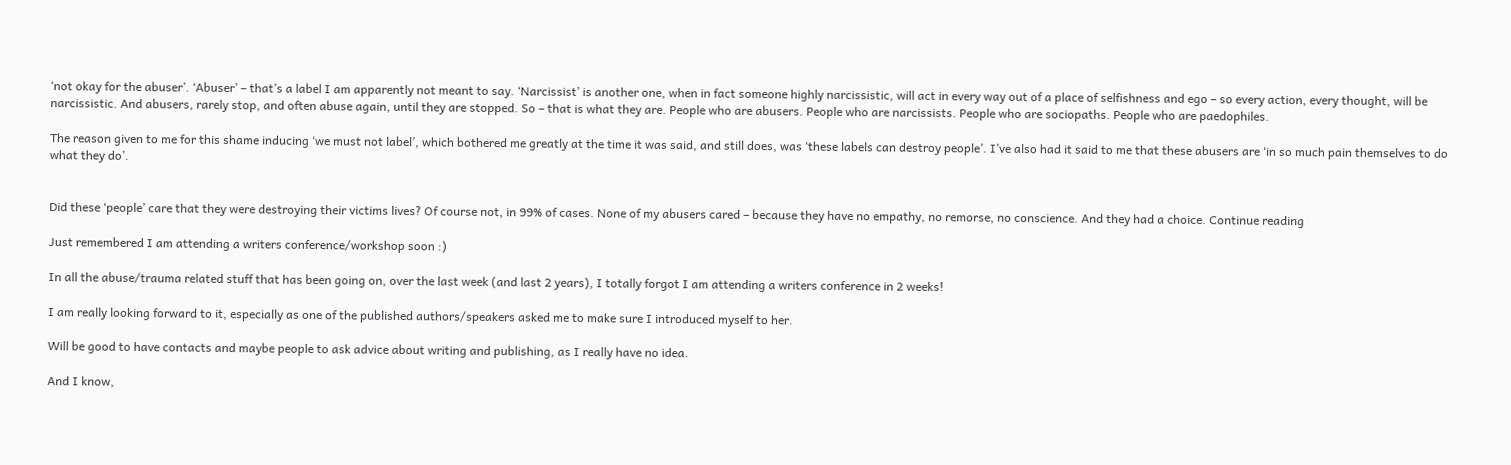‘not okay for the abuser’. ‘Abuser’ – that’s a label I am apparently not meant to say. ‘Narcissist’ is another one, when in fact someone highly narcissistic, will act in every way out of a place of selfishness and ego – so every action, every thought, will be narcissistic. And abusers, rarely stop, and often abuse again, until they are stopped. So – that is what they are. People who are abusers. People who are narcissists. People who are sociopaths. People who are paedophiles.

The reason given to me for this shame inducing ‘we must not label’, which bothered me greatly at the time it was said, and still does, was ‘these labels can destroy people’. I’ve also had it said to me that these abusers are ‘in so much pain themselves to do what they do’.


Did these ‘people’ care that they were destroying their victims lives? Of course not, in 99% of cases. None of my abusers cared – because they have no empathy, no remorse, no conscience. And they had a choice. Continue reading

Just remembered I am attending a writers conference/workshop soon :)

In all the abuse/trauma related stuff that has been going on, over the last week (and last 2 years), I totally forgot I am attending a writers conference in 2 weeks!

I am really looking forward to it, especially as one of the published authors/speakers asked me to make sure I introduced myself to her.

Will be good to have contacts and maybe people to ask advice about writing and publishing, as I really have no idea.

And I know,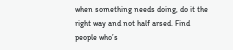when something needs doing, do it the right way and not half arsed. Find people who’s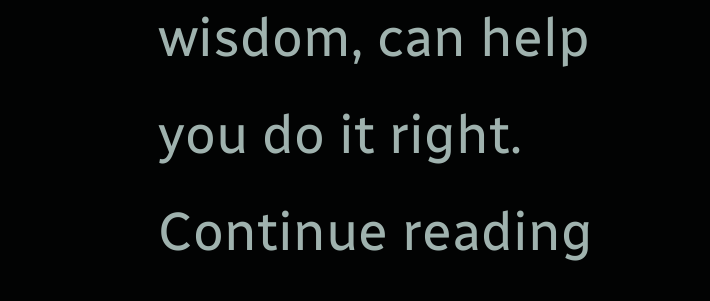wisdom, can help you do it right. Continue reading